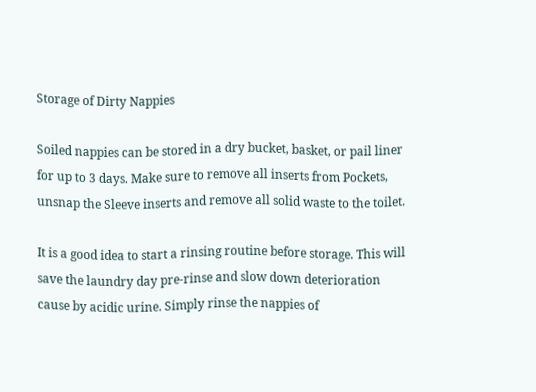Storage of Dirty Nappies

Soiled nappies can be stored in a dry bucket, basket, or pail liner for up to 3 days. Make sure to remove all inserts from Pockets, unsnap the Sleeve inserts and remove all solid waste to the toilet.

It is a good idea to start a rinsing routine before storage. This will save the laundry day pre-rinse and slow down deterioration cause by acidic urine. Simply rinse the nappies of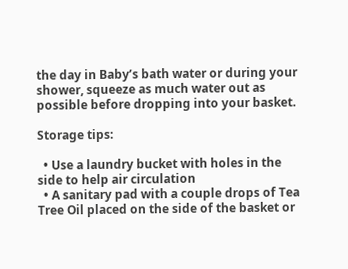the day in Baby’s bath water or during your shower, squeeze as much water out as possible before dropping into your basket.

Storage tips:

  • Use a laundry bucket with holes in the side to help air circulation
  • A sanitary pad with a couple drops of Tea Tree Oil placed on the side of the basket or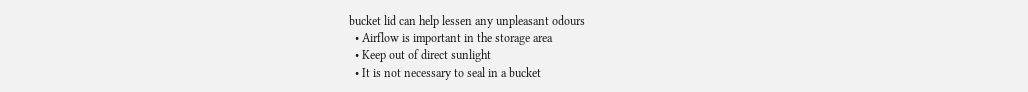bucket lid can help lessen any unpleasant odours
  • Airflow is important in the storage area
  • Keep out of direct sunlight
  • It is not necessary to seal in a bucket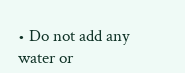• Do not add any water or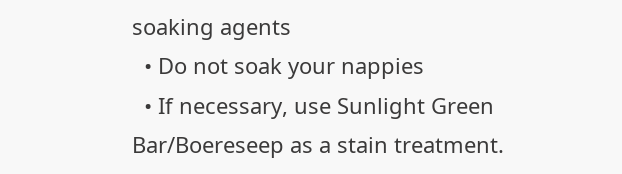soaking agents
  • Do not soak your nappies
  • If necessary, use Sunlight Green Bar/Boereseep as a stain treatment.